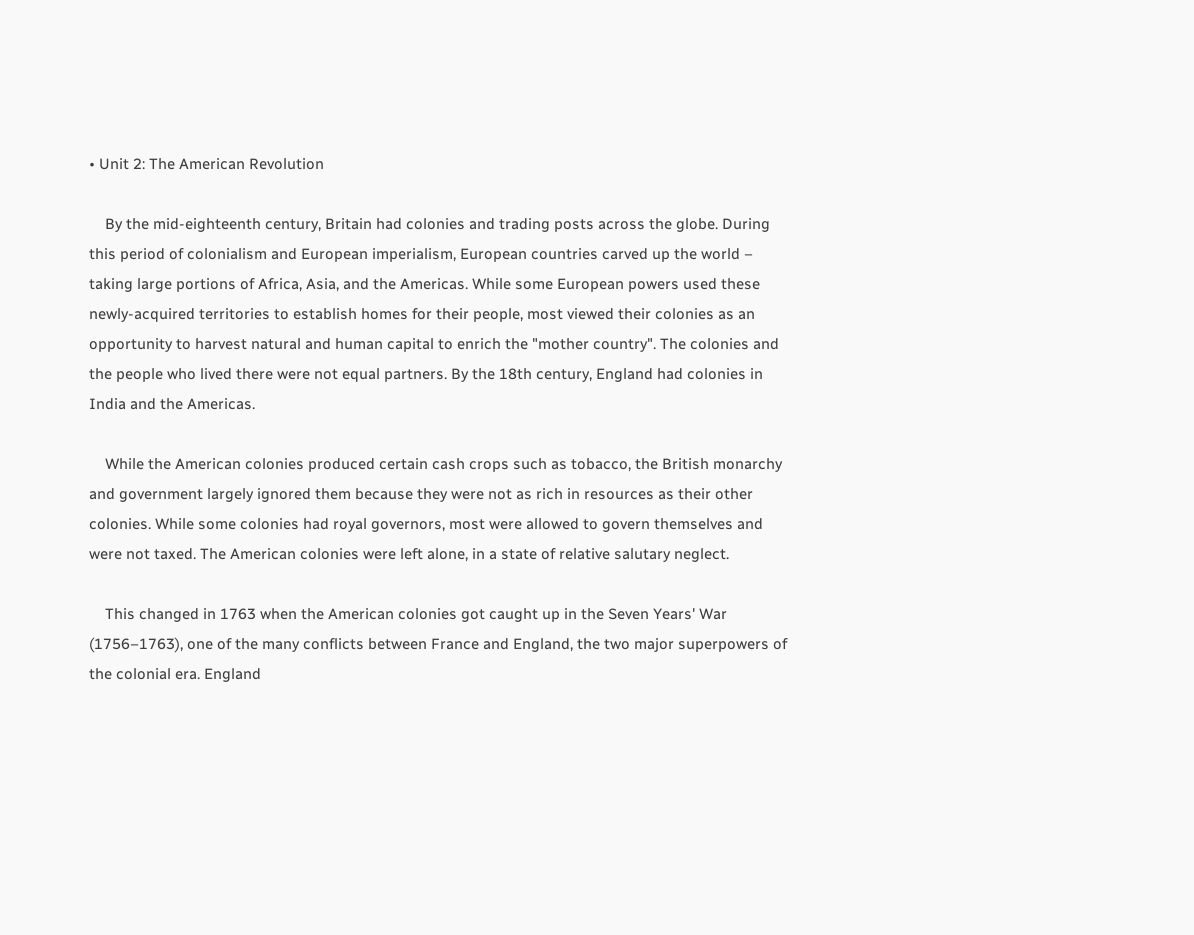• Unit 2: The American Revolution

    By the mid-eighteenth century, Britain had colonies and trading posts across the globe. During this period of colonialism and European imperialism, European countries carved up the world – taking large portions of Africa, Asia, and the Americas. While some European powers used these newly-acquired territories to establish homes for their people, most viewed their colonies as an opportunity to harvest natural and human capital to enrich the "mother country". The colonies and the people who lived there were not equal partners. By the 18th century, England had colonies in India and the Americas.

    While the American colonies produced certain cash crops such as tobacco, the British monarchy and government largely ignored them because they were not as rich in resources as their other colonies. While some colonies had royal governors, most were allowed to govern themselves and were not taxed. The American colonies were left alone, in a state of relative salutary neglect.

    This changed in 1763 when the American colonies got caught up in the Seven Years' War (1756–1763), one of the many conflicts between France and England, the two major superpowers of the colonial era. England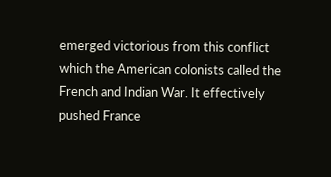emerged victorious from this conflict which the American colonists called the French and Indian War. It effectively pushed France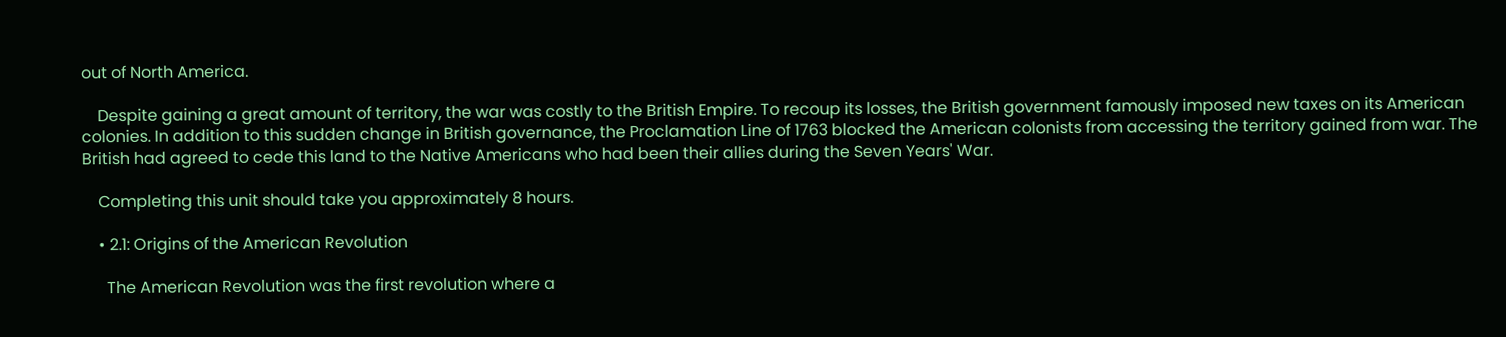out of North America.

    Despite gaining a great amount of territory, the war was costly to the British Empire. To recoup its losses, the British government famously imposed new taxes on its American colonies. In addition to this sudden change in British governance, the Proclamation Line of 1763 blocked the American colonists from accessing the territory gained from war. The British had agreed to cede this land to the Native Americans who had been their allies during the Seven Years' War.

    Completing this unit should take you approximately 8 hours.

    • 2.1: Origins of the American Revolution

      The American Revolution was the first revolution where a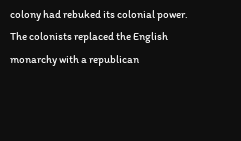colony had rebuked its colonial power. The colonists replaced the English monarchy with a republican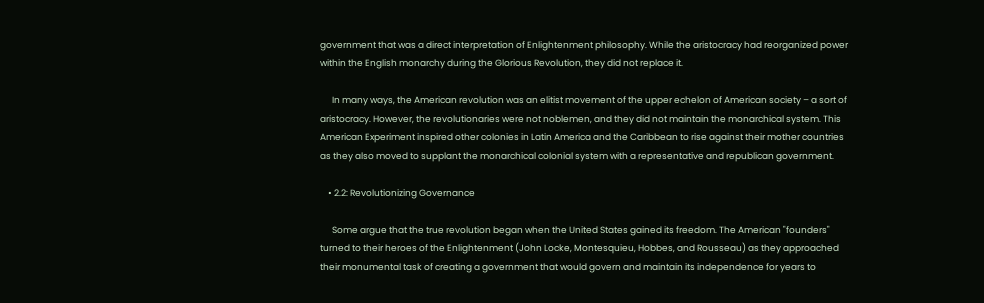government that was a direct interpretation of Enlightenment philosophy. While the aristocracy had reorganized power within the English monarchy during the Glorious Revolution, they did not replace it.

      In many ways, the American revolution was an elitist movement of the upper echelon of American society – a sort of aristocracy. However, the revolutionaries were not noblemen, and they did not maintain the monarchical system. This American Experiment inspired other colonies in Latin America and the Caribbean to rise against their mother countries as they also moved to supplant the monarchical colonial system with a representative and republican government.

    • 2.2: Revolutionizing Governance

      Some argue that the true revolution began when the United States gained its freedom. The American "founders" turned to their heroes of the Enlightenment (John Locke, Montesquieu, Hobbes, and Rousseau) as they approached their monumental task of creating a government that would govern and maintain its independence for years to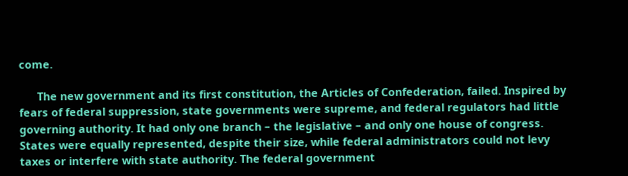come.

      The new government and its first constitution, the Articles of Confederation, failed. Inspired by fears of federal suppression, state governments were supreme, and federal regulators had little governing authority. It had only one branch – the legislative – and only one house of congress. States were equally represented, despite their size, while federal administrators could not levy taxes or interfere with state authority. The federal government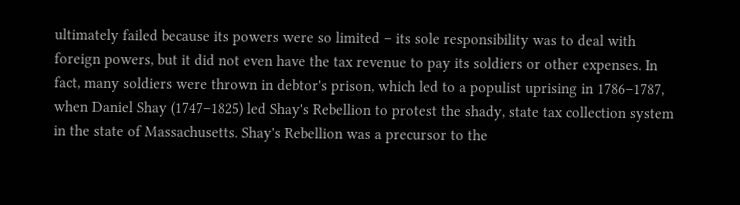ultimately failed because its powers were so limited – its sole responsibility was to deal with foreign powers, but it did not even have the tax revenue to pay its soldiers or other expenses. In fact, many soldiers were thrown in debtor's prison, which led to a populist uprising in 1786–1787, when Daniel Shay (1747–1825) led Shay's Rebellion to protest the shady, state tax collection system in the state of Massachusetts. Shay's Rebellion was a precursor to the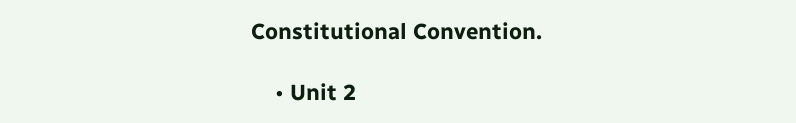Constitutional Convention.

    • Unit 2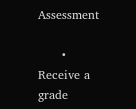Assessment

      • Receive a grade